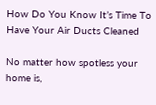How Do You Know It’s Time To Have Your Air Ducts Cleaned

No matter how spotless your home is,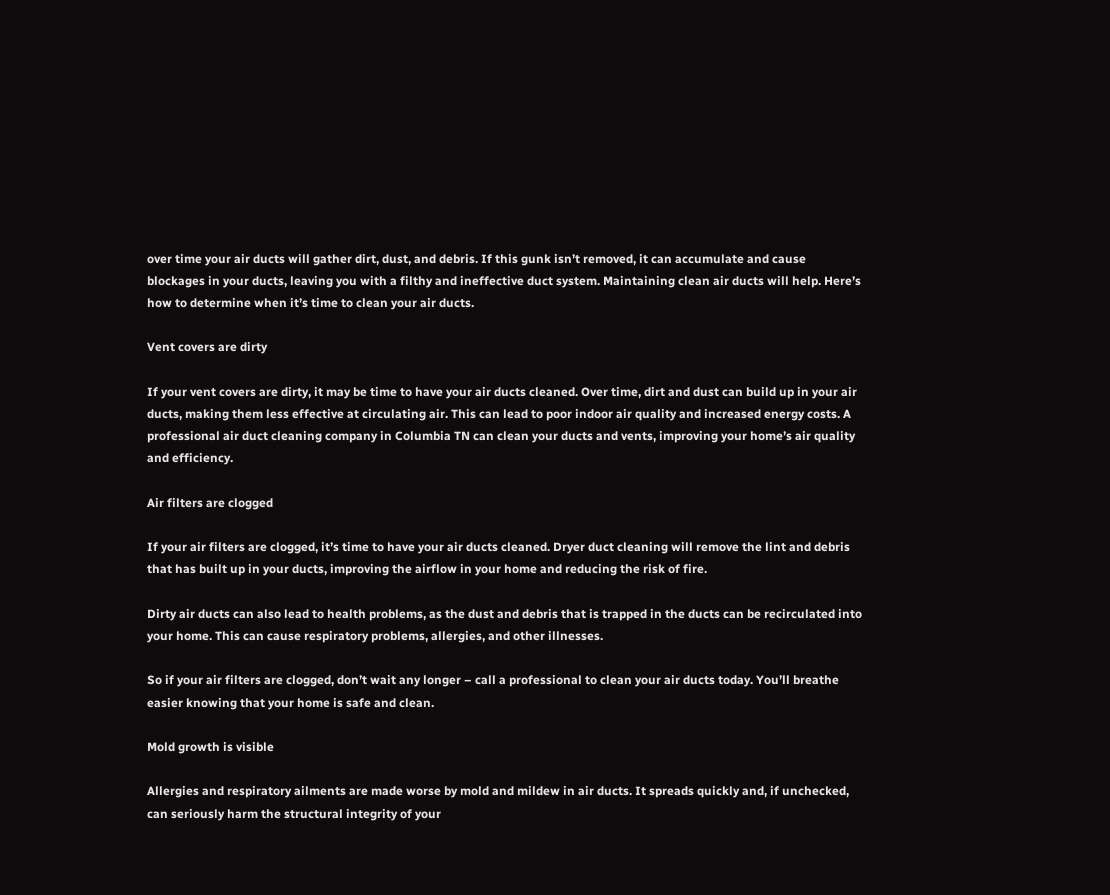over time your air ducts will gather dirt, dust, and debris. If this gunk isn’t removed, it can accumulate and cause blockages in your ducts, leaving you with a filthy and ineffective duct system. Maintaining clean air ducts will help. Here’s how to determine when it’s time to clean your air ducts.

Vent covers are dirty

If your vent covers are dirty, it may be time to have your air ducts cleaned. Over time, dirt and dust can build up in your air ducts, making them less effective at circulating air. This can lead to poor indoor air quality and increased energy costs. A professional air duct cleaning company in Columbia TN can clean your ducts and vents, improving your home’s air quality and efficiency.

Air filters are clogged

If your air filters are clogged, it’s time to have your air ducts cleaned. Dryer duct cleaning will remove the lint and debris that has built up in your ducts, improving the airflow in your home and reducing the risk of fire.

Dirty air ducts can also lead to health problems, as the dust and debris that is trapped in the ducts can be recirculated into your home. This can cause respiratory problems, allergies, and other illnesses.

So if your air filters are clogged, don’t wait any longer – call a professional to clean your air ducts today. You’ll breathe easier knowing that your home is safe and clean.

Mold growth is visible

Allergies and respiratory ailments are made worse by mold and mildew in air ducts. It spreads quickly and, if unchecked, can seriously harm the structural integrity of your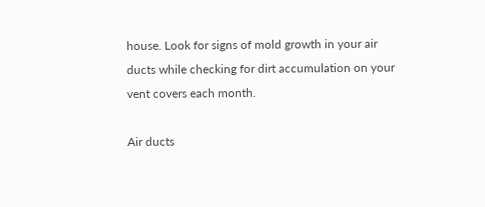house. Look for signs of mold growth in your air ducts while checking for dirt accumulation on your vent covers each month.

Air ducts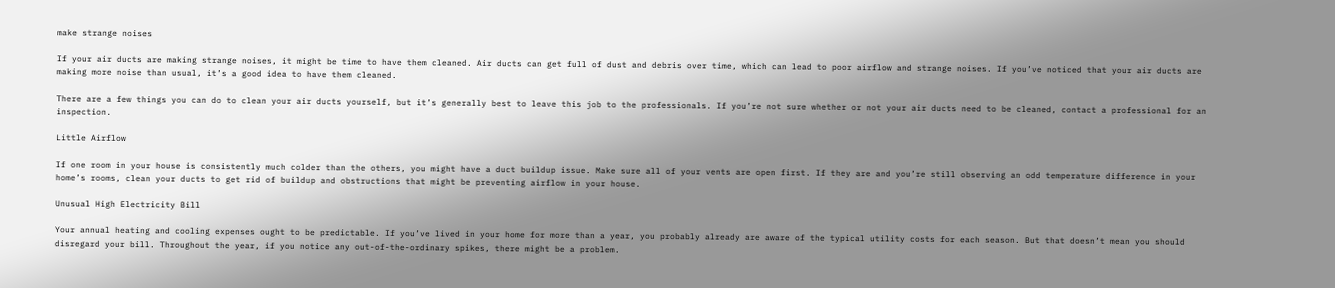make strange noises

If your air ducts are making strange noises, it might be time to have them cleaned. Air ducts can get full of dust and debris over time, which can lead to poor airflow and strange noises. If you’ve noticed that your air ducts are making more noise than usual, it’s a good idea to have them cleaned.

There are a few things you can do to clean your air ducts yourself, but it’s generally best to leave this job to the professionals. If you’re not sure whether or not your air ducts need to be cleaned, contact a professional for an inspection.

Little Airflow

If one room in your house is consistently much colder than the others, you might have a duct buildup issue. Make sure all of your vents are open first. If they are and you’re still observing an odd temperature difference in your home’s rooms, clean your ducts to get rid of buildup and obstructions that might be preventing airflow in your house.

Unusual High Electricity Bill

Your annual heating and cooling expenses ought to be predictable. If you’ve lived in your home for more than a year, you probably already are aware of the typical utility costs for each season. But that doesn’t mean you should disregard your bill. Throughout the year, if you notice any out-of-the-ordinary spikes, there might be a problem.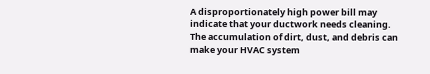A disproportionately high power bill may indicate that your ductwork needs cleaning. The accumulation of dirt, dust, and debris can make your HVAC system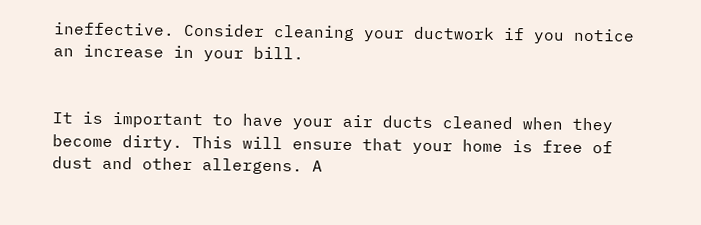ineffective. Consider cleaning your ductwork if you notice an increase in your bill.


It is important to have your air ducts cleaned when they become dirty. This will ensure that your home is free of dust and other allergens. A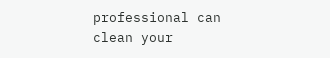professional can clean your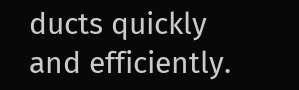ducts quickly and efficiently.